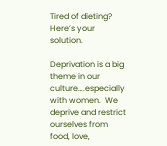Tired of dieting? Here’s your solution.

Deprivation is a big theme in our culture….especially with women.  We deprive and restrict ourselves from food, love,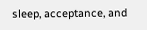sleep, acceptance, and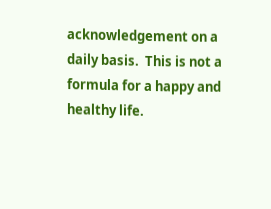acknowledgement on a daily basis.  This is not a formula for a happy and healthy life.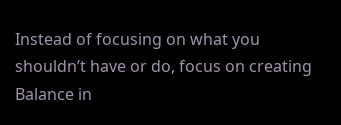Instead of focusing on what you shouldn’t have or do, focus on creating Balance in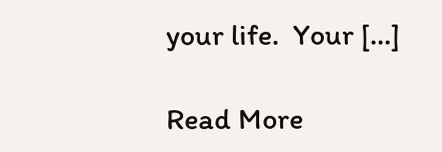your life.  Your […]

Read More